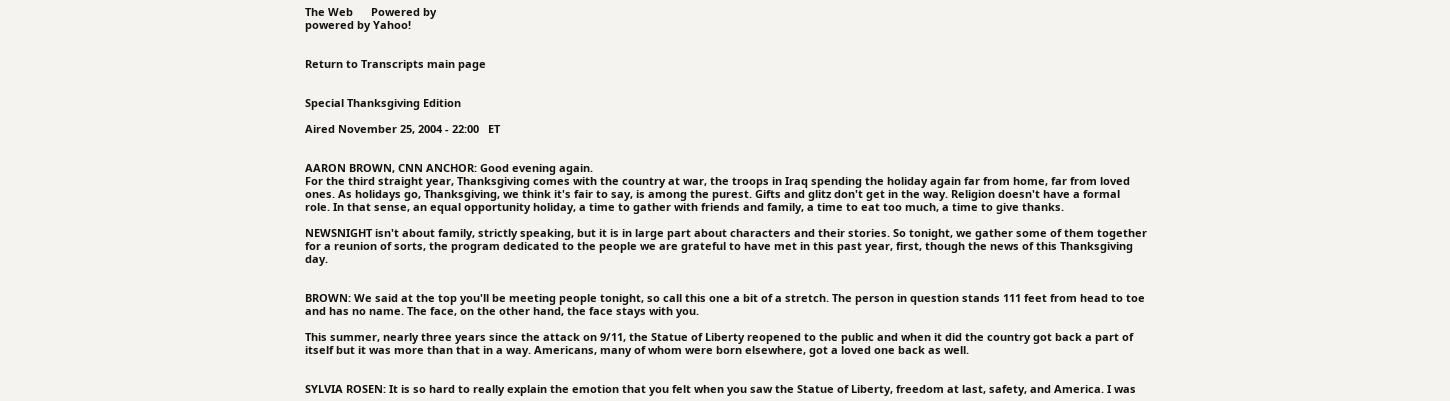The Web      Powered by
powered by Yahoo!


Return to Transcripts main page


Special Thanksgiving Edition

Aired November 25, 2004 - 22:00   ET


AARON BROWN, CNN ANCHOR: Good evening again.
For the third straight year, Thanksgiving comes with the country at war, the troops in Iraq spending the holiday again far from home, far from loved ones. As holidays go, Thanksgiving, we think it's fair to say, is among the purest. Gifts and glitz don't get in the way. Religion doesn't have a formal role. In that sense, an equal opportunity holiday, a time to gather with friends and family, a time to eat too much, a time to give thanks.

NEWSNIGHT isn't about family, strictly speaking, but it is in large part about characters and their stories. So tonight, we gather some of them together for a reunion of sorts, the program dedicated to the people we are grateful to have met in this past year, first, though the news of this Thanksgiving day.


BROWN: We said at the top you'll be meeting people tonight, so call this one a bit of a stretch. The person in question stands 111 feet from head to toe and has no name. The face, on the other hand, the face stays with you.

This summer, nearly three years since the attack on 9/11, the Statue of Liberty reopened to the public and when it did the country got back a part of itself but it was more than that in a way. Americans, many of whom were born elsewhere, got a loved one back as well.


SYLVIA ROSEN: It is so hard to really explain the emotion that you felt when you saw the Statue of Liberty, freedom at last, safety, and America. I was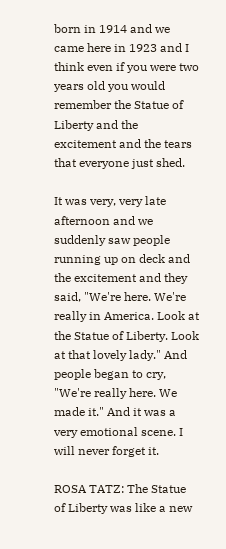born in 1914 and we came here in 1923 and I think even if you were two years old you would remember the Statue of Liberty and the excitement and the tears that everyone just shed.

It was very, very late afternoon and we suddenly saw people running up on deck and the excitement and they said, "We're here. We're really in America. Look at the Statue of Liberty. Look at that lovely lady." And people began to cry, "We're really here. We made it." And it was a very emotional scene. I will never forget it.

ROSA TATZ: The Statue of Liberty was like a new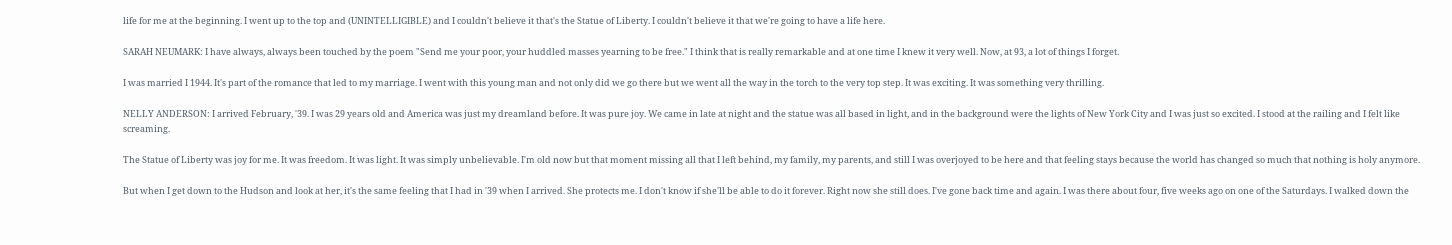life for me at the beginning. I went up to the top and (UNINTELLIGIBLE) and I couldn't believe it that's the Statue of Liberty. I couldn't believe it that we're going to have a life here.

SARAH NEUMARK: I have always, always been touched by the poem "Send me your poor, your huddled masses yearning to be free." I think that is really remarkable and at one time I knew it very well. Now, at 93, a lot of things I forget.

I was married I 1944. It's part of the romance that led to my marriage. I went with this young man and not only did we go there but we went all the way in the torch to the very top step. It was exciting. It was something very thrilling.

NELLY ANDERSON: I arrived February, '39. I was 29 years old and America was just my dreamland before. It was pure joy. We came in late at night and the statue was all based in light, and in the background were the lights of New York City and I was just so excited. I stood at the railing and I felt like screaming.

The Statue of Liberty was joy for me. It was freedom. It was light. It was simply unbelievable. I'm old now but that moment missing all that I left behind, my family, my parents, and still I was overjoyed to be here and that feeling stays because the world has changed so much that nothing is holy anymore.

But when I get down to the Hudson and look at her, it's the same feeling that I had in '39 when I arrived. She protects me. I don't know if she'll be able to do it forever. Right now she still does. I've gone back time and again. I was there about four, five weeks ago on one of the Saturdays. I walked down the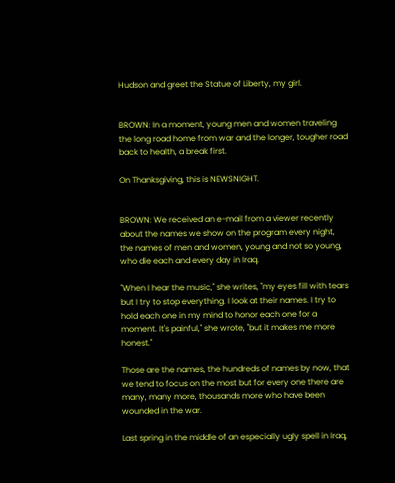Hudson and greet the Statue of Liberty, my girl.


BROWN: In a moment, young men and women traveling the long road home from war and the longer, tougher road back to health, a break first.

On Thanksgiving, this is NEWSNIGHT.


BROWN: We received an e-mail from a viewer recently about the names we show on the program every night, the names of men and women, young and not so young, who die each and every day in Iraq.

"When I hear the music," she writes, "my eyes fill with tears but I try to stop everything. I look at their names. I try to hold each one in my mind to honor each one for a moment. It's painful," she wrote, "but it makes me more honest."

Those are the names, the hundreds of names by now, that we tend to focus on the most but for every one there are many, many more, thousands more who have been wounded in the war.

Last spring in the middle of an especially ugly spell in Iraq,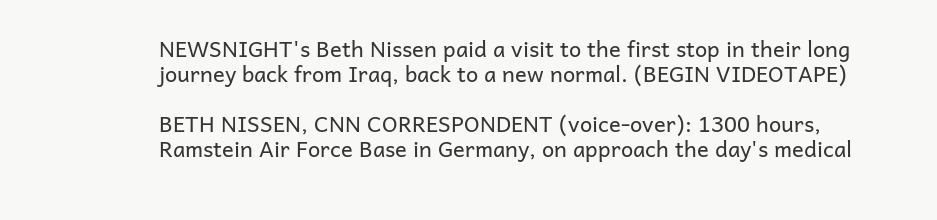NEWSNIGHT's Beth Nissen paid a visit to the first stop in their long journey back from Iraq, back to a new normal. (BEGIN VIDEOTAPE)

BETH NISSEN, CNN CORRESPONDENT (voice-over): 1300 hours, Ramstein Air Force Base in Germany, on approach the day's medical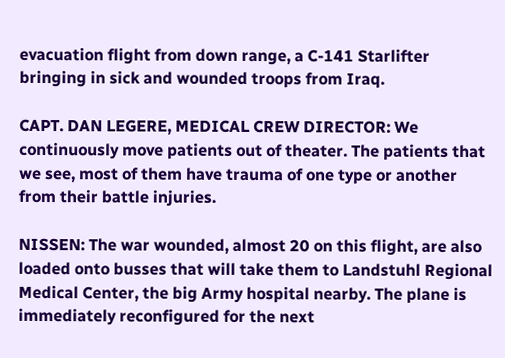evacuation flight from down range, a C-141 Starlifter bringing in sick and wounded troops from Iraq.

CAPT. DAN LEGERE, MEDICAL CREW DIRECTOR: We continuously move patients out of theater. The patients that we see, most of them have trauma of one type or another from their battle injuries.

NISSEN: The war wounded, almost 20 on this flight, are also loaded onto busses that will take them to Landstuhl Regional Medical Center, the big Army hospital nearby. The plane is immediately reconfigured for the next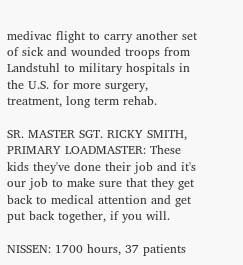medivac flight to carry another set of sick and wounded troops from Landstuhl to military hospitals in the U.S. for more surgery, treatment, long term rehab.

SR. MASTER SGT. RICKY SMITH, PRIMARY LOADMASTER: These kids they've done their job and it's our job to make sure that they get back to medical attention and get put back together, if you will.

NISSEN: 1700 hours, 37 patients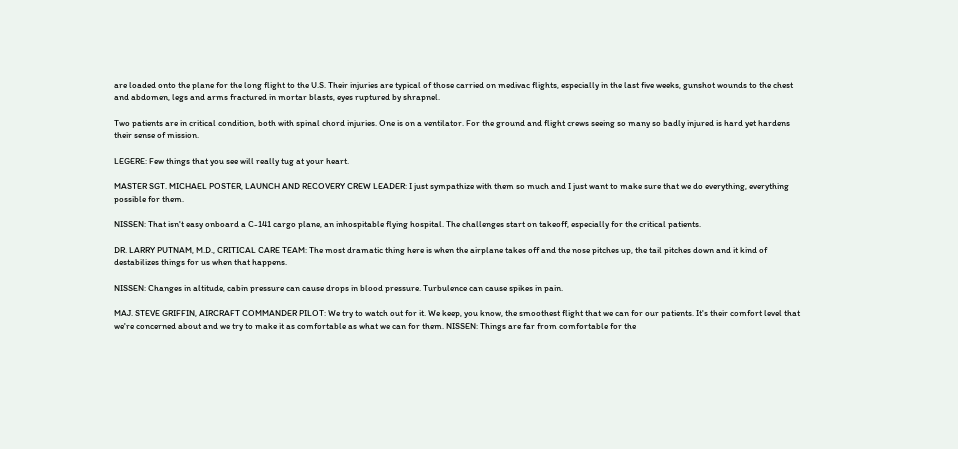are loaded onto the plane for the long flight to the U.S. Their injuries are typical of those carried on medivac flights, especially in the last five weeks, gunshot wounds to the chest and abdomen, legs and arms fractured in mortar blasts, eyes ruptured by shrapnel.

Two patients are in critical condition, both with spinal chord injuries. One is on a ventilator. For the ground and flight crews seeing so many so badly injured is hard yet hardens their sense of mission.

LEGERE: Few things that you see will really tug at your heart.

MASTER SGT. MICHAEL POSTER, LAUNCH AND RECOVERY CREW LEADER: I just sympathize with them so much and I just want to make sure that we do everything, everything possible for them.

NISSEN: That isn't easy onboard a C-141 cargo plane, an inhospitable flying hospital. The challenges start on takeoff, especially for the critical patients.

DR. LARRY PUTNAM, M.D., CRITICAL CARE TEAM: The most dramatic thing here is when the airplane takes off and the nose pitches up, the tail pitches down and it kind of destabilizes things for us when that happens.

NISSEN: Changes in altitude, cabin pressure can cause drops in blood pressure. Turbulence can cause spikes in pain.

MAJ. STEVE GRIFFIN, AIRCRAFT COMMANDER PILOT: We try to watch out for it. We keep, you know, the smoothest flight that we can for our patients. It's their comfort level that we're concerned about and we try to make it as comfortable as what we can for them. NISSEN: Things are far from comfortable for the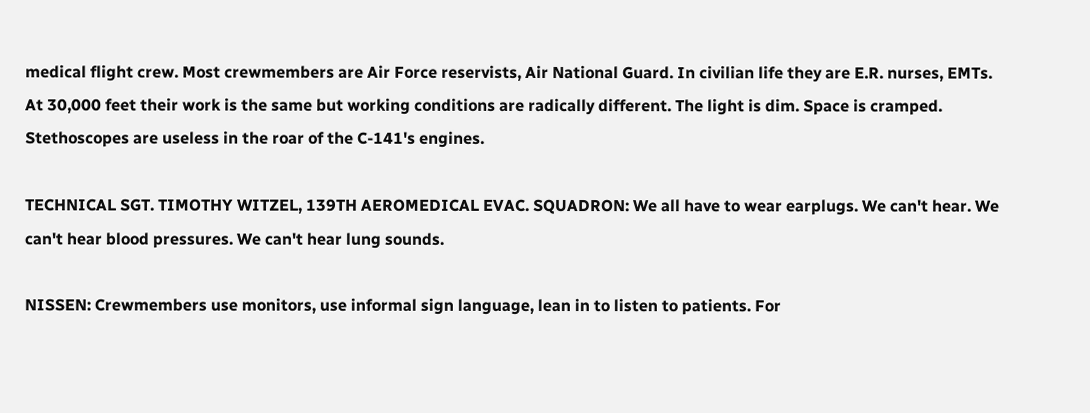medical flight crew. Most crewmembers are Air Force reservists, Air National Guard. In civilian life they are E.R. nurses, EMTs. At 30,000 feet their work is the same but working conditions are radically different. The light is dim. Space is cramped. Stethoscopes are useless in the roar of the C-141's engines.

TECHNICAL SGT. TIMOTHY WITZEL, 139TH AEROMEDICAL EVAC. SQUADRON: We all have to wear earplugs. We can't hear. We can't hear blood pressures. We can't hear lung sounds.

NISSEN: Crewmembers use monitors, use informal sign language, lean in to listen to patients. For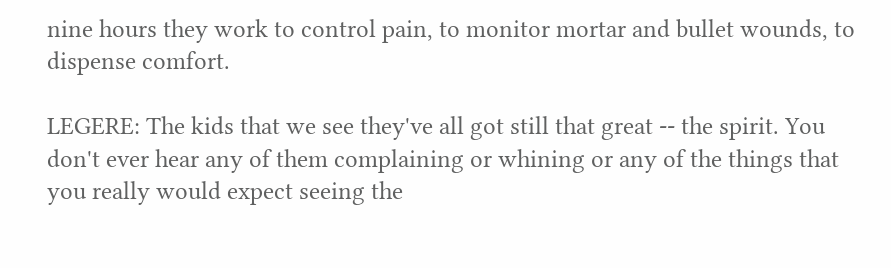nine hours they work to control pain, to monitor mortar and bullet wounds, to dispense comfort.

LEGERE: The kids that we see they've all got still that great -- the spirit. You don't ever hear any of them complaining or whining or any of the things that you really would expect seeing the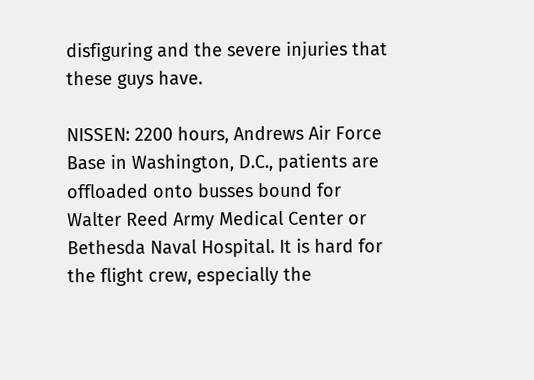disfiguring and the severe injuries that these guys have.

NISSEN: 2200 hours, Andrews Air Force Base in Washington, D.C., patients are offloaded onto busses bound for Walter Reed Army Medical Center or Bethesda Naval Hospital. It is hard for the flight crew, especially the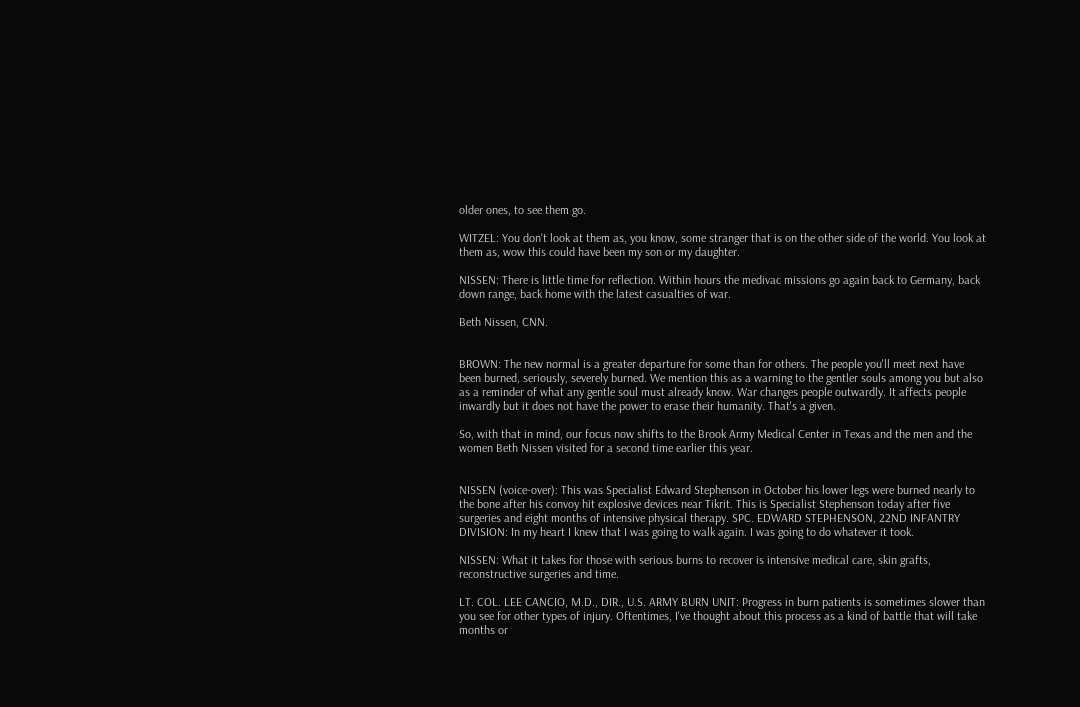older ones, to see them go.

WITZEL: You don't look at them as, you know, some stranger that is on the other side of the world. You look at them as, wow this could have been my son or my daughter.

NISSEN: There is little time for reflection. Within hours the medivac missions go again back to Germany, back down range, back home with the latest casualties of war.

Beth Nissen, CNN.


BROWN: The new normal is a greater departure for some than for others. The people you'll meet next have been burned, seriously, severely burned. We mention this as a warning to the gentler souls among you but also as a reminder of what any gentle soul must already know. War changes people outwardly. It affects people inwardly but it does not have the power to erase their humanity. That's a given.

So, with that in mind, our focus now shifts to the Brook Army Medical Center in Texas and the men and the women Beth Nissen visited for a second time earlier this year.


NISSEN (voice-over): This was Specialist Edward Stephenson in October his lower legs were burned nearly to the bone after his convoy hit explosive devices near Tikrit. This is Specialist Stephenson today after five surgeries and eight months of intensive physical therapy. SPC. EDWARD STEPHENSON, 22ND INFANTRY DIVISION: In my heart I knew that I was going to walk again. I was going to do whatever it took.

NISSEN: What it takes for those with serious burns to recover is intensive medical care, skin grafts, reconstructive surgeries and time.

LT. COL. LEE CANCIO, M.D., DIR., U.S. ARMY BURN UNIT: Progress in burn patients is sometimes slower than you see for other types of injury. Oftentimes, I've thought about this process as a kind of battle that will take months or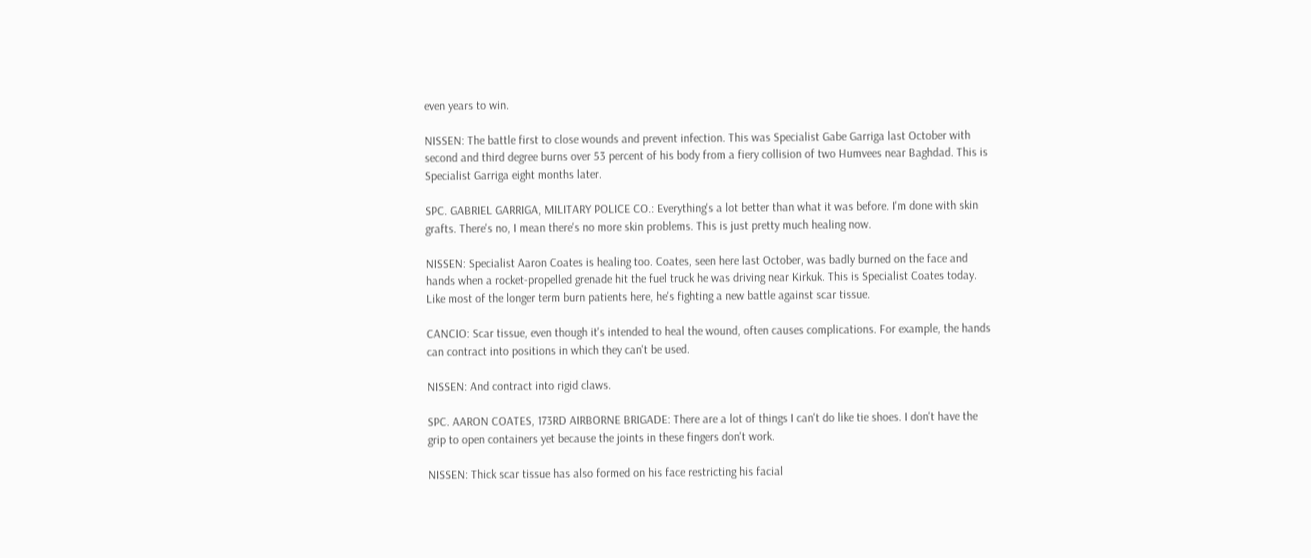even years to win.

NISSEN: The battle first to close wounds and prevent infection. This was Specialist Gabe Garriga last October with second and third degree burns over 53 percent of his body from a fiery collision of two Humvees near Baghdad. This is Specialist Garriga eight months later.

SPC. GABRIEL GARRIGA, MILITARY POLICE CO.: Everything's a lot better than what it was before. I'm done with skin grafts. There's no, I mean there's no more skin problems. This is just pretty much healing now.

NISSEN: Specialist Aaron Coates is healing too. Coates, seen here last October, was badly burned on the face and hands when a rocket-propelled grenade hit the fuel truck he was driving near Kirkuk. This is Specialist Coates today. Like most of the longer term burn patients here, he's fighting a new battle against scar tissue.

CANCIO: Scar tissue, even though it's intended to heal the wound, often causes complications. For example, the hands can contract into positions in which they can't be used.

NISSEN: And contract into rigid claws.

SPC. AARON COATES, 173RD AIRBORNE BRIGADE: There are a lot of things I can't do like tie shoes. I don't have the grip to open containers yet because the joints in these fingers don't work.

NISSEN: Thick scar tissue has also formed on his face restricting his facial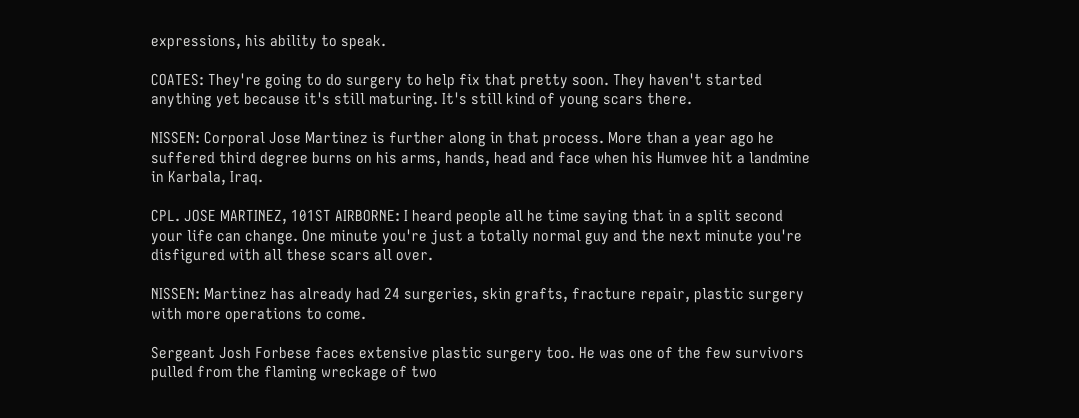expressions, his ability to speak.

COATES: They're going to do surgery to help fix that pretty soon. They haven't started anything yet because it's still maturing. It's still kind of young scars there.

NISSEN: Corporal Jose Martinez is further along in that process. More than a year ago he suffered third degree burns on his arms, hands, head and face when his Humvee hit a landmine in Karbala, Iraq.

CPL. JOSE MARTINEZ, 101ST AIRBORNE: I heard people all he time saying that in a split second your life can change. One minute you're just a totally normal guy and the next minute you're disfigured with all these scars all over.

NISSEN: Martinez has already had 24 surgeries, skin grafts, fracture repair, plastic surgery with more operations to come.

Sergeant Josh Forbese faces extensive plastic surgery too. He was one of the few survivors pulled from the flaming wreckage of two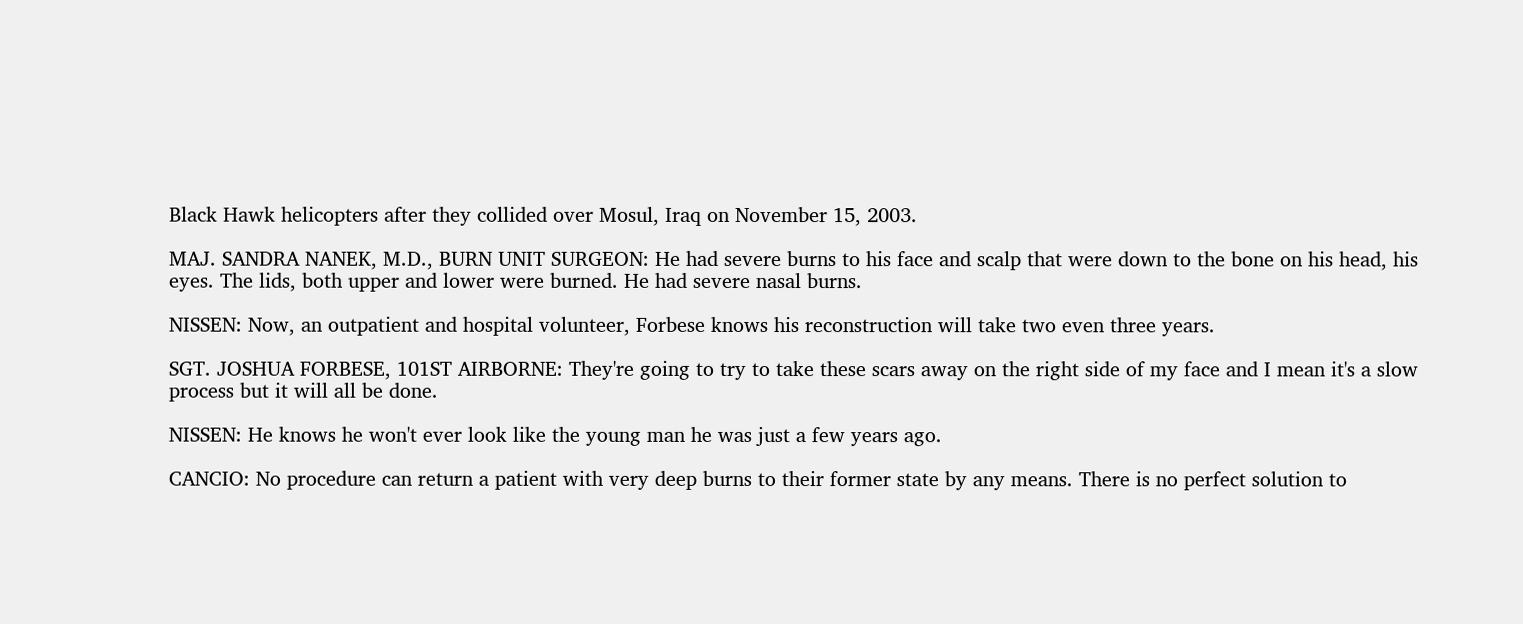Black Hawk helicopters after they collided over Mosul, Iraq on November 15, 2003.

MAJ. SANDRA NANEK, M.D., BURN UNIT SURGEON: He had severe burns to his face and scalp that were down to the bone on his head, his eyes. The lids, both upper and lower were burned. He had severe nasal burns.

NISSEN: Now, an outpatient and hospital volunteer, Forbese knows his reconstruction will take two even three years.

SGT. JOSHUA FORBESE, 101ST AIRBORNE: They're going to try to take these scars away on the right side of my face and I mean it's a slow process but it will all be done.

NISSEN: He knows he won't ever look like the young man he was just a few years ago.

CANCIO: No procedure can return a patient with very deep burns to their former state by any means. There is no perfect solution to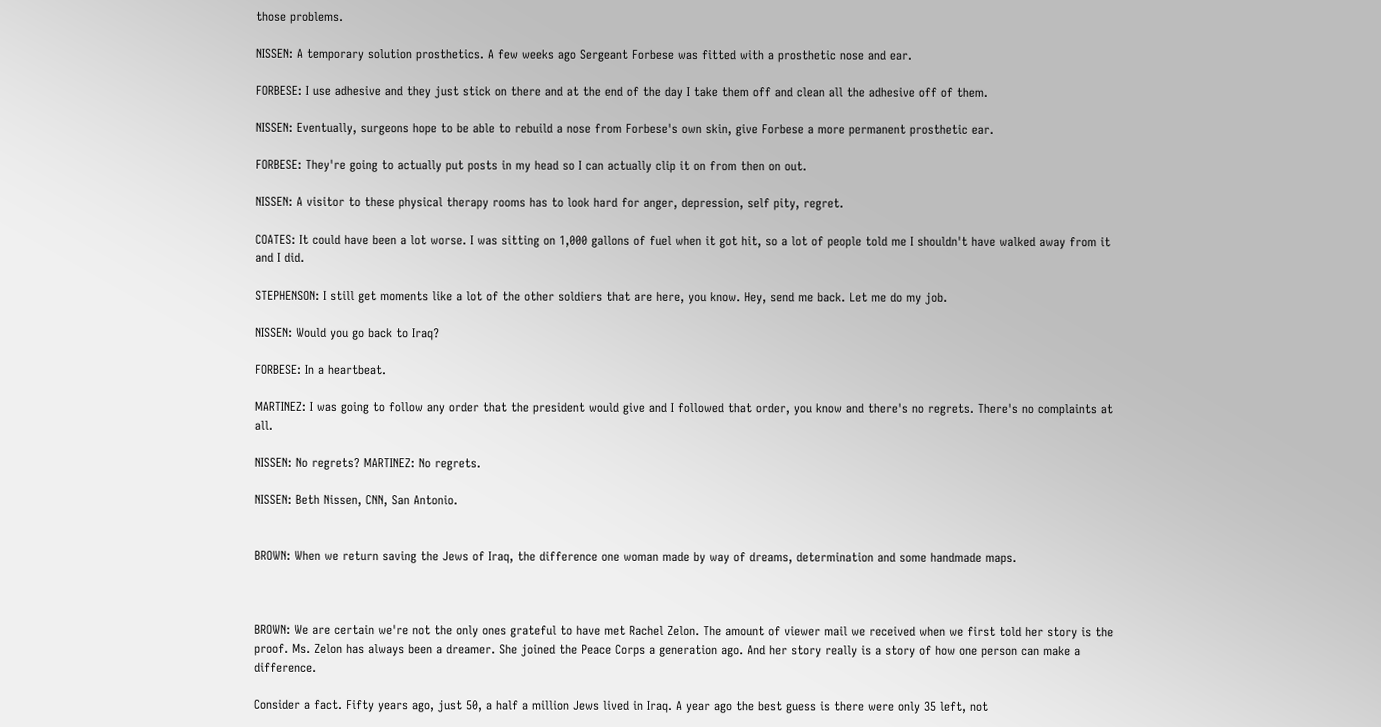those problems.

NISSEN: A temporary solution prosthetics. A few weeks ago Sergeant Forbese was fitted with a prosthetic nose and ear.

FORBESE: I use adhesive and they just stick on there and at the end of the day I take them off and clean all the adhesive off of them.

NISSEN: Eventually, surgeons hope to be able to rebuild a nose from Forbese's own skin, give Forbese a more permanent prosthetic ear.

FORBESE: They're going to actually put posts in my head so I can actually clip it on from then on out.

NISSEN: A visitor to these physical therapy rooms has to look hard for anger, depression, self pity, regret.

COATES: It could have been a lot worse. I was sitting on 1,000 gallons of fuel when it got hit, so a lot of people told me I shouldn't have walked away from it and I did.

STEPHENSON: I still get moments like a lot of the other soldiers that are here, you know. Hey, send me back. Let me do my job.

NISSEN: Would you go back to Iraq?

FORBESE: In a heartbeat.

MARTINEZ: I was going to follow any order that the president would give and I followed that order, you know and there's no regrets. There's no complaints at all.

NISSEN: No regrets? MARTINEZ: No regrets.

NISSEN: Beth Nissen, CNN, San Antonio.


BROWN: When we return saving the Jews of Iraq, the difference one woman made by way of dreams, determination and some handmade maps.



BROWN: We are certain we're not the only ones grateful to have met Rachel Zelon. The amount of viewer mail we received when we first told her story is the proof. Ms. Zelon has always been a dreamer. She joined the Peace Corps a generation ago. And her story really is a story of how one person can make a difference.

Consider a fact. Fifty years ago, just 50, a half a million Jews lived in Iraq. A year ago the best guess is there were only 35 left, not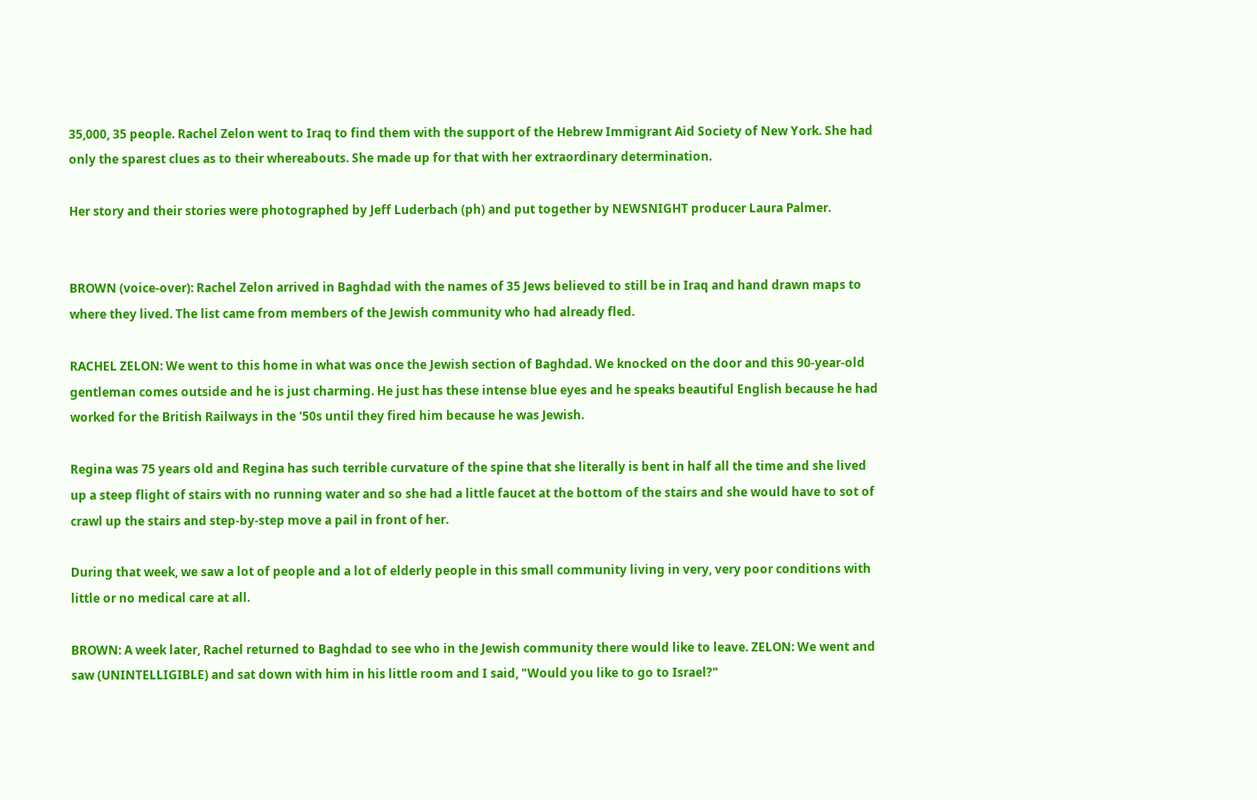35,000, 35 people. Rachel Zelon went to Iraq to find them with the support of the Hebrew Immigrant Aid Society of New York. She had only the sparest clues as to their whereabouts. She made up for that with her extraordinary determination.

Her story and their stories were photographed by Jeff Luderbach (ph) and put together by NEWSNIGHT producer Laura Palmer.


BROWN (voice-over): Rachel Zelon arrived in Baghdad with the names of 35 Jews believed to still be in Iraq and hand drawn maps to where they lived. The list came from members of the Jewish community who had already fled.

RACHEL ZELON: We went to this home in what was once the Jewish section of Baghdad. We knocked on the door and this 90-year-old gentleman comes outside and he is just charming. He just has these intense blue eyes and he speaks beautiful English because he had worked for the British Railways in the '50s until they fired him because he was Jewish.

Regina was 75 years old and Regina has such terrible curvature of the spine that she literally is bent in half all the time and she lived up a steep flight of stairs with no running water and so she had a little faucet at the bottom of the stairs and she would have to sot of crawl up the stairs and step-by-step move a pail in front of her.

During that week, we saw a lot of people and a lot of elderly people in this small community living in very, very poor conditions with little or no medical care at all.

BROWN: A week later, Rachel returned to Baghdad to see who in the Jewish community there would like to leave. ZELON: We went and saw (UNINTELLIGIBLE) and sat down with him in his little room and I said, "Would you like to go to Israel?"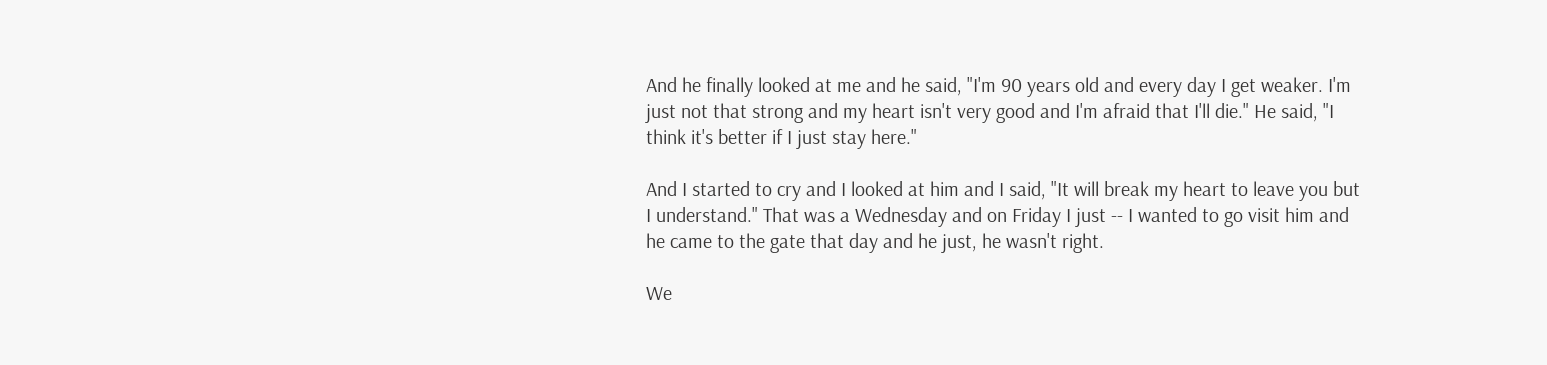And he finally looked at me and he said, "I'm 90 years old and every day I get weaker. I'm just not that strong and my heart isn't very good and I'm afraid that I'll die." He said, "I think it's better if I just stay here."

And I started to cry and I looked at him and I said, "It will break my heart to leave you but I understand." That was a Wednesday and on Friday I just -- I wanted to go visit him and he came to the gate that day and he just, he wasn't right.

We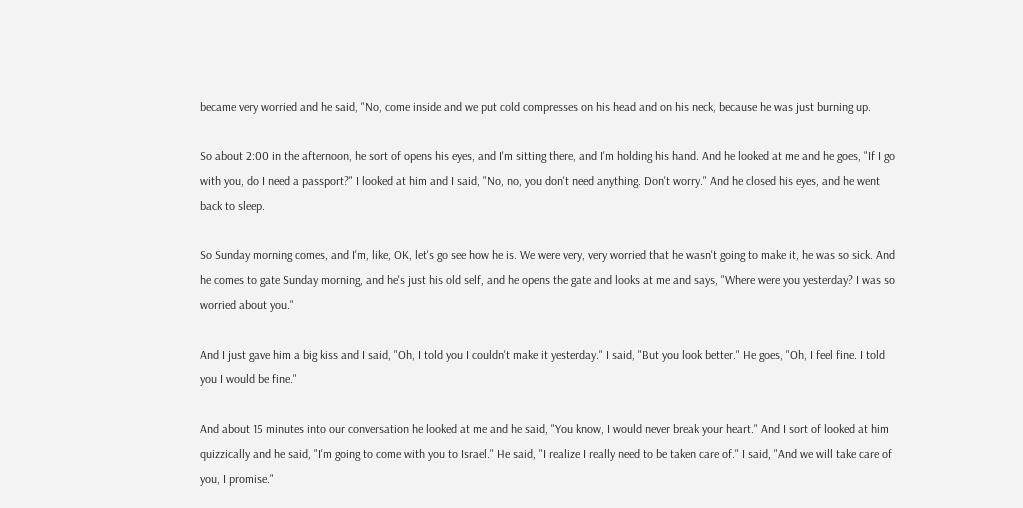became very worried and he said, "No, come inside and we put cold compresses on his head and on his neck, because he was just burning up.

So about 2:00 in the afternoon, he sort of opens his eyes, and I'm sitting there, and I'm holding his hand. And he looked at me and he goes, "If I go with you, do I need a passport?" I looked at him and I said, "No, no, you don't need anything. Don't worry." And he closed his eyes, and he went back to sleep.

So Sunday morning comes, and I'm, like, OK, let's go see how he is. We were very, very worried that he wasn't going to make it, he was so sick. And he comes to gate Sunday morning, and he's just his old self, and he opens the gate and looks at me and says, "Where were you yesterday? I was so worried about you."

And I just gave him a big kiss and I said, "Oh, I told you I couldn't make it yesterday." I said, "But you look better." He goes, "Oh, I feel fine. I told you I would be fine."

And about 15 minutes into our conversation he looked at me and he said, "You know, I would never break your heart." And I sort of looked at him quizzically and he said, "I'm going to come with you to Israel." He said, "I realize I really need to be taken care of." I said, "And we will take care of you, I promise."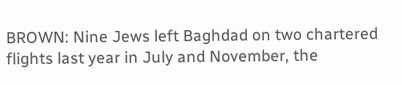BROWN: Nine Jews left Baghdad on two chartered flights last year in July and November, the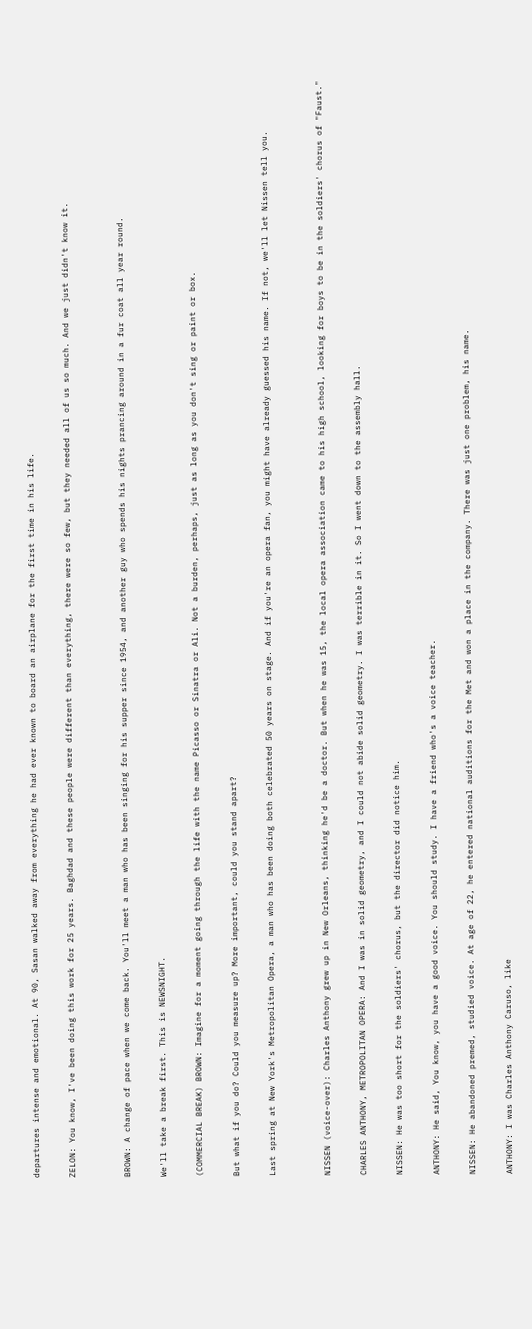departures intense and emotional. At 90, Sasan walked away from everything he had ever known to board an airplane for the first time in his life.

ZELON: You know, I've been doing this work for 25 years. Baghdad and these people were different than everything, there were so few, but they needed all of us so much. And we just didn't know it.


BROWN: A change of pace when we come back. You'll meet a man who has been singing for his supper since 1954, and another guy who spends his nights prancing around in a fur coat all year round.

We'll take a break first. This is NEWSNIGHT.

(COMMERCIAL BREAK) BROWN: Imagine for a moment going through the life with the name Picasso or Sinatra or Ali. Not a burden, perhaps, just as long as you don't sing or paint or box.

But what if you do? Could you measure up? More important, could you stand apart?

Last spring at New York's Metropolitan Opera, a man who has been doing both celebrated 50 years on stage. And if you're an opera fan, you might have already guessed his name. If not, we'll let Nissen tell you.


NISSEN (voice-over): Charles Anthony grew up in New Orleans, thinking he'd be a doctor. But when he was 15, the local opera association came to his high school, looking for boys to be in the soldiers' chorus of "Faust."

CHARLES ANTHONY, METROPOLITAN OPERA: And I was in solid geometry, and I could not abide solid geometry. I was terrible in it. So I went down to the assembly hall.

NISSEN: He was too short for the soldiers' chorus, but the director did notice him.

ANTHONY: He said, You know, you have a good voice. You should study. I have a friend who's a voice teacher.

NISSEN: He abandoned premed, studied voice. At age of 22, he entered national auditions for the Met and won a place in the company. There was just one problem, his name.

ANTHONY: I was Charles Anthony Caruso, like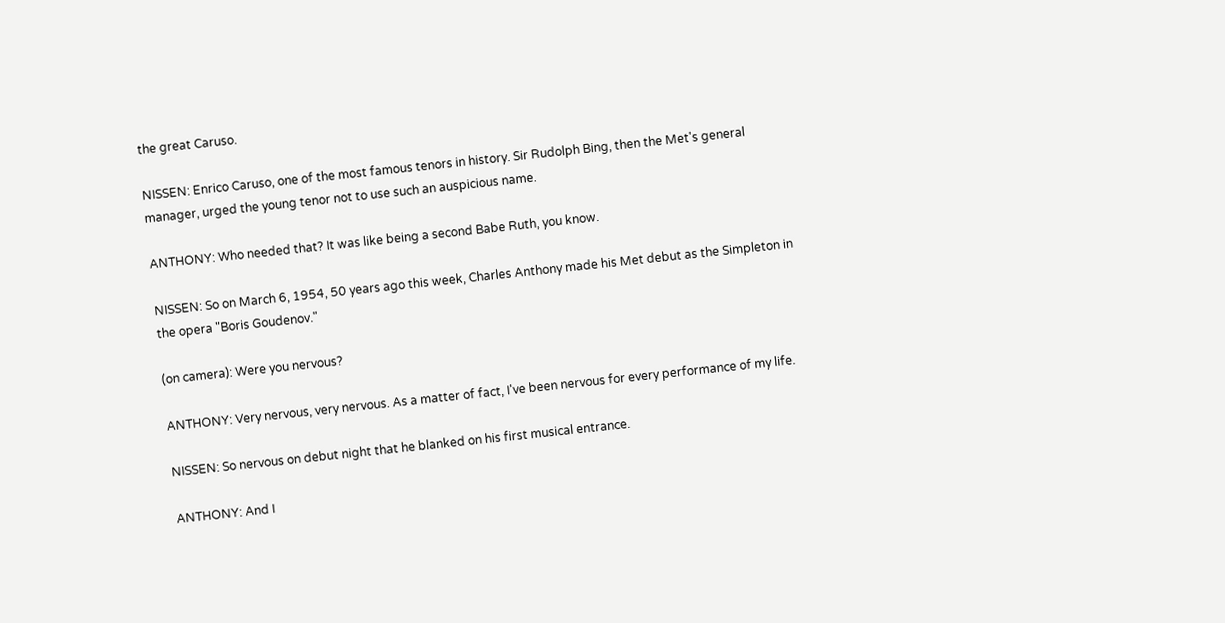the great Caruso.

NISSEN: Enrico Caruso, one of the most famous tenors in history. Sir Rudolph Bing, then the Met's general manager, urged the young tenor not to use such an auspicious name.

ANTHONY: Who needed that? It was like being a second Babe Ruth, you know.

NISSEN: So on March 6, 1954, 50 years ago this week, Charles Anthony made his Met debut as the Simpleton in the opera "Boris Goudenov."

(on camera): Were you nervous?

ANTHONY: Very nervous, very nervous. As a matter of fact, I've been nervous for every performance of my life.

NISSEN: So nervous on debut night that he blanked on his first musical entrance.

ANTHONY: And I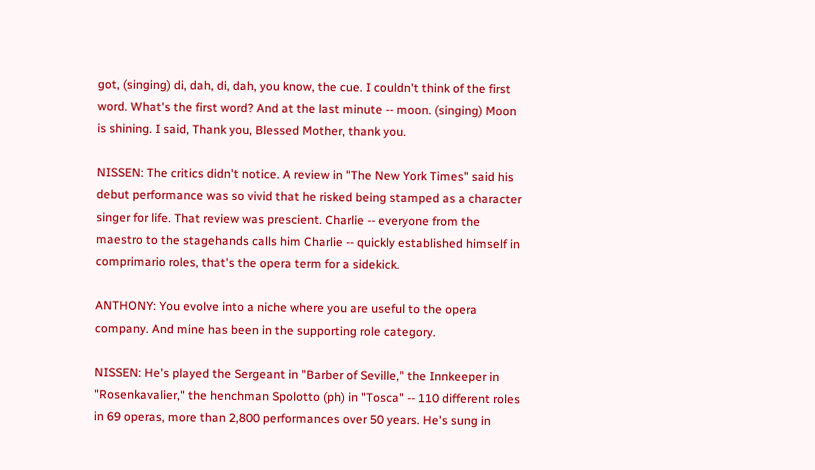got, (singing) di, dah, di, dah, you know, the cue. I couldn't think of the first word. What's the first word? And at the last minute -- moon. (singing) Moon is shining. I said, Thank you, Blessed Mother, thank you.

NISSEN: The critics didn't notice. A review in "The New York Times" said his debut performance was so vivid that he risked being stamped as a character singer for life. That review was prescient. Charlie -- everyone from the maestro to the stagehands calls him Charlie -- quickly established himself in comprimario roles, that's the opera term for a sidekick.

ANTHONY: You evolve into a niche where you are useful to the opera company. And mine has been in the supporting role category.

NISSEN: He's played the Sergeant in "Barber of Seville," the Innkeeper in "Rosenkavalier," the henchman Spolotto (ph) in "Tosca" -- 110 different roles in 69 operas, more than 2,800 performances over 50 years. He's sung in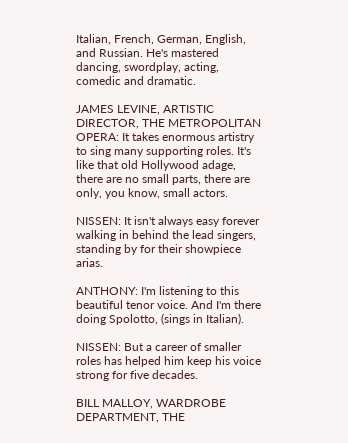Italian, French, German, English, and Russian. He's mastered dancing, swordplay, acting, comedic and dramatic.

JAMES LEVINE, ARTISTIC DIRECTOR, THE METROPOLITAN OPERA: It takes enormous artistry to sing many supporting roles. It's like that old Hollywood adage, there are no small parts, there are only, you know, small actors.

NISSEN: It isn't always easy forever walking in behind the lead singers, standing by for their showpiece arias.

ANTHONY: I'm listening to this beautiful tenor voice. And I'm there doing Spolotto, (sings in Italian).

NISSEN: But a career of smaller roles has helped him keep his voice strong for five decades.

BILL MALLOY, WARDROBE DEPARTMENT, THE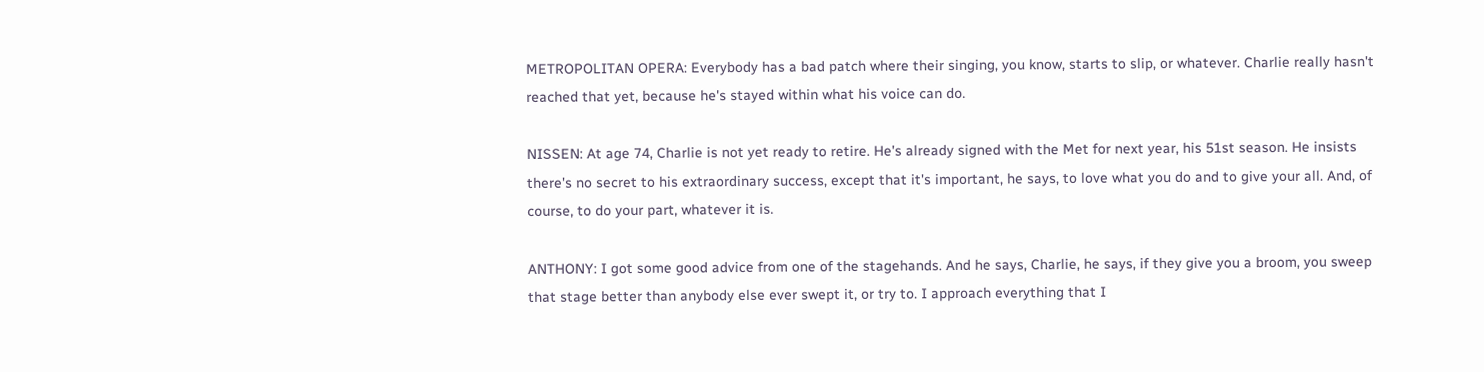METROPOLITAN OPERA: Everybody has a bad patch where their singing, you know, starts to slip, or whatever. Charlie really hasn't reached that yet, because he's stayed within what his voice can do.

NISSEN: At age 74, Charlie is not yet ready to retire. He's already signed with the Met for next year, his 51st season. He insists there's no secret to his extraordinary success, except that it's important, he says, to love what you do and to give your all. And, of course, to do your part, whatever it is.

ANTHONY: I got some good advice from one of the stagehands. And he says, Charlie, he says, if they give you a broom, you sweep that stage better than anybody else ever swept it, or try to. I approach everything that I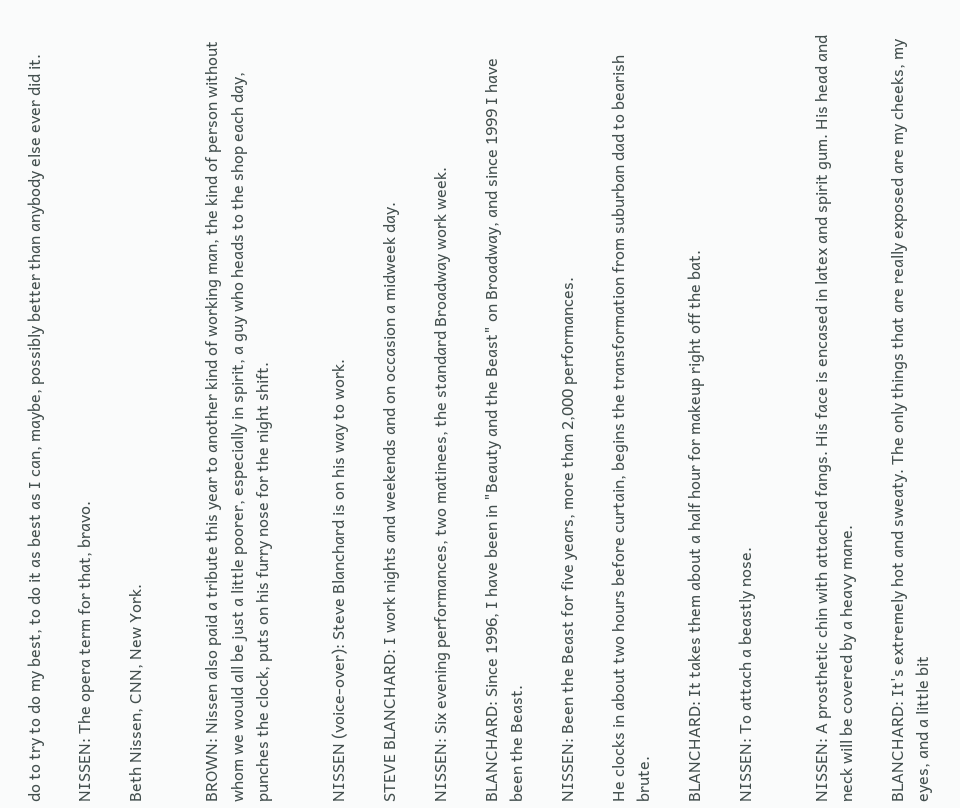do to try to do my best, to do it as best as I can, maybe, possibly better than anybody else ever did it.

NISSEN: The opera term for that, bravo.

Beth Nissen, CNN, New York.


BROWN: Nissen also paid a tribute this year to another kind of working man, the kind of person without whom we would all be just a little poorer, especially in spirit, a guy who heads to the shop each day, punches the clock, puts on his furry nose for the night shift.


NISSEN (voice-over): Steve Blanchard is on his way to work.

STEVE BLANCHARD: I work nights and weekends and on occasion a midweek day.

NISSEN: Six evening performances, two matinees, the standard Broadway work week.

BLANCHARD: Since 1996, I have been in "Beauty and the Beast" on Broadway, and since 1999 I have been the Beast.

NISSEN: Been the Beast for five years, more than 2,000 performances.

He clocks in about two hours before curtain, begins the transformation from suburban dad to bearish brute.

BLANCHARD: It takes them about a half hour for makeup right off the bat.

NISSEN: To attach a beastly nose.


NISSEN: A prosthetic chin with attached fangs. His face is encased in latex and spirit gum. His head and neck will be covered by a heavy mane.

BLANCHARD: It's extremely hot and sweaty. The only things that are really exposed are my cheeks, my eyes, and a little bit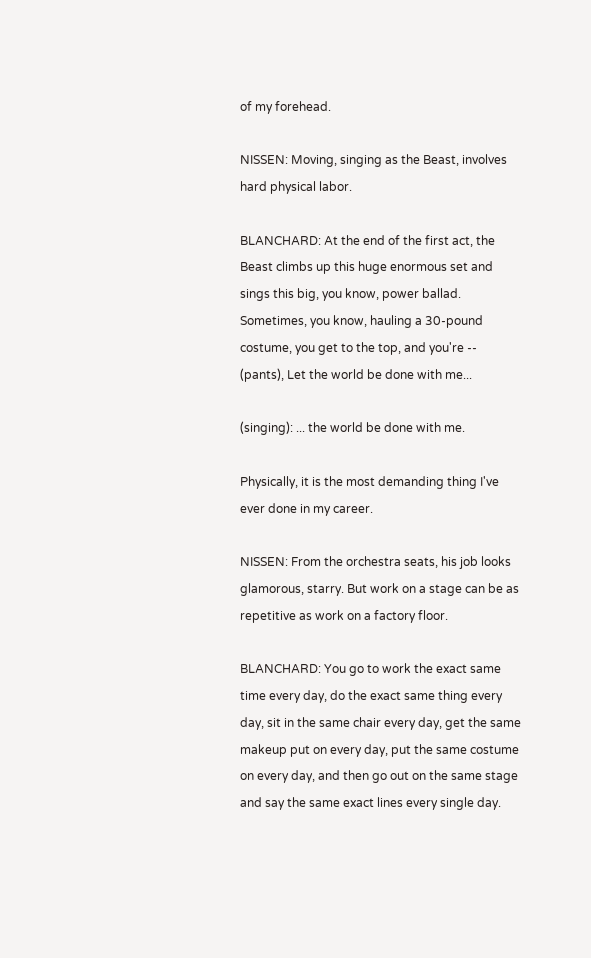of my forehead.

NISSEN: Moving, singing as the Beast, involves hard physical labor.

BLANCHARD: At the end of the first act, the Beast climbs up this huge enormous set and sings this big, you know, power ballad. Sometimes, you know, hauling a 30-pound costume, you get to the top, and you're -- (pants), Let the world be done with me...

(singing): ... the world be done with me.

Physically, it is the most demanding thing I've ever done in my career.

NISSEN: From the orchestra seats, his job looks glamorous, starry. But work on a stage can be as repetitive as work on a factory floor.

BLANCHARD: You go to work the exact same time every day, do the exact same thing every day, sit in the same chair every day, get the same makeup put on every day, put the same costume on every day, and then go out on the same stage and say the same exact lines every single day.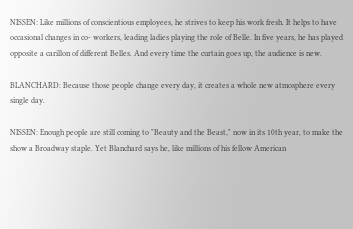NISSEN: Like millions of conscientious employees, he strives to keep his work fresh. It helps to have occasional changes in co- workers, leading ladies playing the role of Belle. In five years, he has played opposite a carillon of different Belles. And every time the curtain goes up, the audience is new.

BLANCHARD: Because those people change every day, it creates a whole new atmosphere every single day.

NISSEN: Enough people are still coming to "Beauty and the Beast," now in its 10th year, to make the show a Broadway staple. Yet Blanchard says he, like millions of his fellow American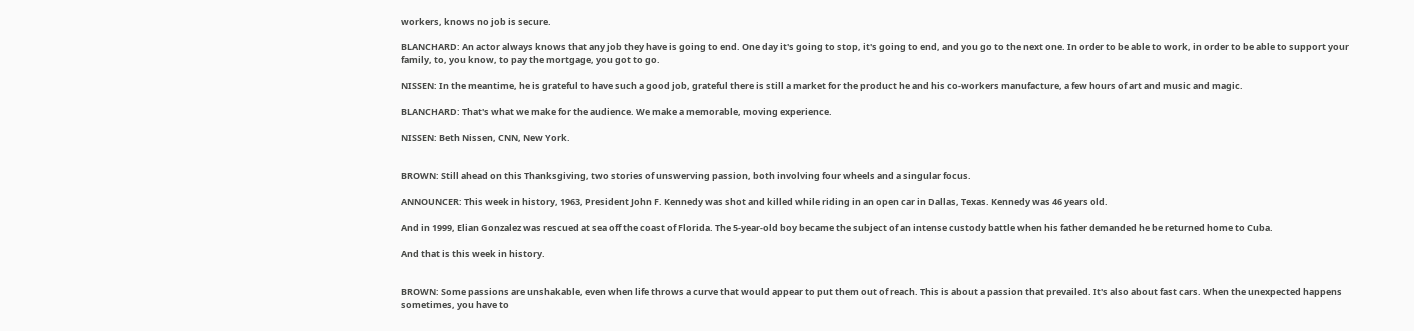workers, knows no job is secure.

BLANCHARD: An actor always knows that any job they have is going to end. One day it's going to stop, it's going to end, and you go to the next one. In order to be able to work, in order to be able to support your family, to, you know, to pay the mortgage, you got to go.

NISSEN: In the meantime, he is grateful to have such a good job, grateful there is still a market for the product he and his co-workers manufacture, a few hours of art and music and magic.

BLANCHARD: That's what we make for the audience. We make a memorable, moving experience.

NISSEN: Beth Nissen, CNN, New York.


BROWN: Still ahead on this Thanksgiving, two stories of unswerving passion, both involving four wheels and a singular focus.

ANNOUNCER: This week in history, 1963, President John F. Kennedy was shot and killed while riding in an open car in Dallas, Texas. Kennedy was 46 years old.

And in 1999, Elian Gonzalez was rescued at sea off the coast of Florida. The 5-year-old boy became the subject of an intense custody battle when his father demanded he be returned home to Cuba.

And that is this week in history.


BROWN: Some passions are unshakable, even when life throws a curve that would appear to put them out of reach. This is about a passion that prevailed. It's also about fast cars. When the unexpected happens sometimes, you have to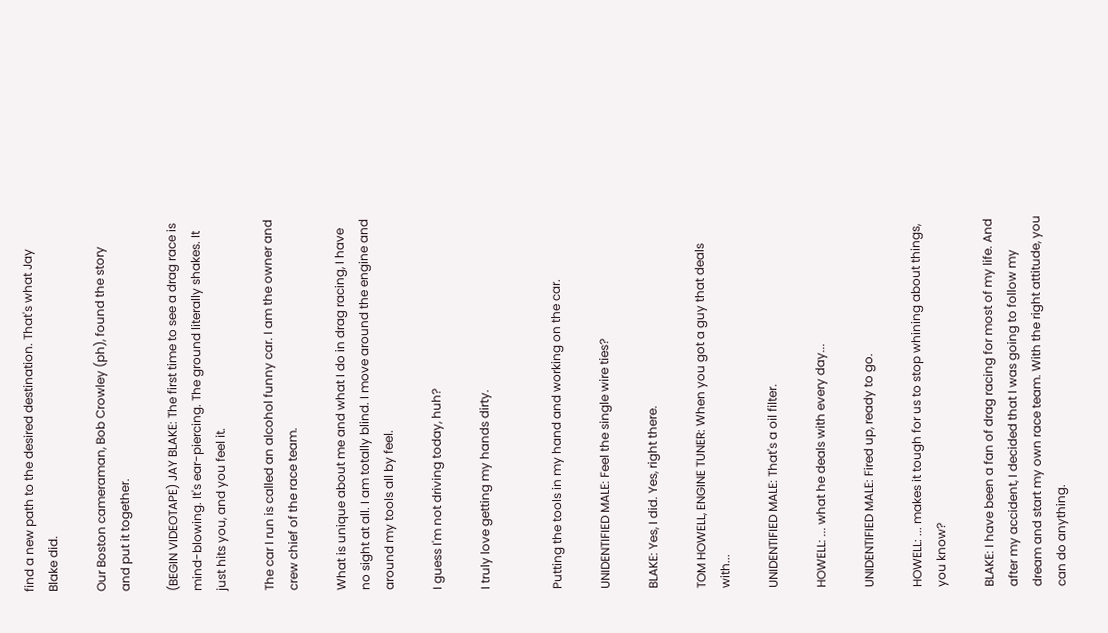find a new path to the desired destination. That's what Jay Blake did.

Our Boston cameraman, Bob Crowley (ph), found the story and put it together.

(BEGIN VIDEOTAPE) JAY BLAKE: The first time to see a drag race is mind-blowing. It's ear-piercing. The ground literally shakes. It just hits you, and you feel it.

The car I run is called an alcohol funny car. I am the owner and crew chief of the race team.

What is unique about me and what I do in drag racing, I have no sight at all. I am totally blind. I move around the engine and around my tools all by feel.

I guess I'm not driving today, huh?

I truly love getting my hands dirty.


Putting the tools in my hand and working on the car.

UNIDENTIFIED MALE: Feel the single wire ties?

BLAKE: Yes, I did. Yes, right there.

TOM HOWELL, ENGINE TUNER: When you got a guy that deals with...

UNIDENTIFIED MALE: That's a oil filter.

HOWELL: ... what he deals with every day...

UNIDENTIFIED MALE: Fired up, ready to go.

HOWELL: ... makes it tough for us to stop whining about things, you know?

BLAKE: I have been a fan of drag racing for most of my life. And after my accident, I decided that I was going to follow my dream and start my own race team. With the right attitude, you can do anything.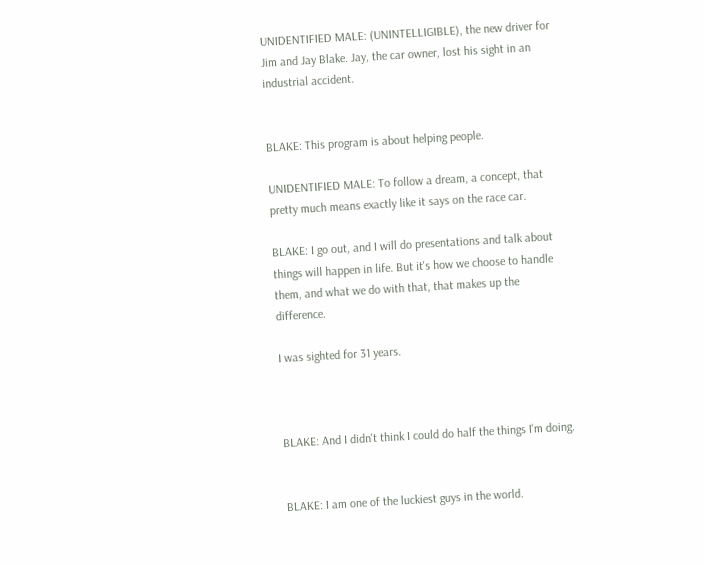UNIDENTIFIED MALE: (UNINTELLIGIBLE), the new driver for Jim and Jay Blake. Jay, the car owner, lost his sight in an industrial accident.


BLAKE: This program is about helping people.

UNIDENTIFIED MALE: To follow a dream, a concept, that pretty much means exactly like it says on the race car.

BLAKE: I go out, and I will do presentations and talk about things will happen in life. But it's how we choose to handle them, and what we do with that, that makes up the difference.

I was sighted for 31 years.



BLAKE: And I didn't think I could do half the things I'm doing.


BLAKE: I am one of the luckiest guys in the world.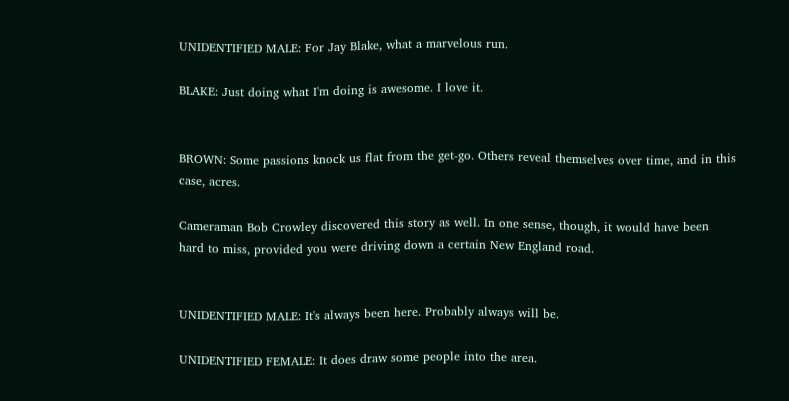UNIDENTIFIED MALE: For Jay Blake, what a marvelous run.

BLAKE: Just doing what I'm doing is awesome. I love it.


BROWN: Some passions knock us flat from the get-go. Others reveal themselves over time, and in this case, acres.

Cameraman Bob Crowley discovered this story as well. In one sense, though, it would have been hard to miss, provided you were driving down a certain New England road.


UNIDENTIFIED MALE: It's always been here. Probably always will be.

UNIDENTIFIED FEMALE: It does draw some people into the area.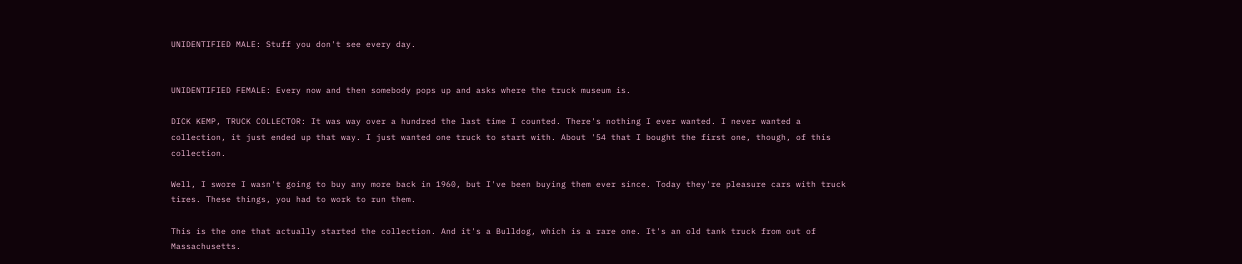UNIDENTIFIED MALE: Stuff you don't see every day.


UNIDENTIFIED FEMALE: Every now and then somebody pops up and asks where the truck museum is.

DICK KEMP, TRUCK COLLECTOR: It was way over a hundred the last time I counted. There's nothing I ever wanted. I never wanted a collection, it just ended up that way. I just wanted one truck to start with. About '54 that I bought the first one, though, of this collection.

Well, I swore I wasn't going to buy any more back in 1960, but I've been buying them ever since. Today they're pleasure cars with truck tires. These things, you had to work to run them.

This is the one that actually started the collection. And it's a Bulldog, which is a rare one. It's an old tank truck from out of Massachusetts.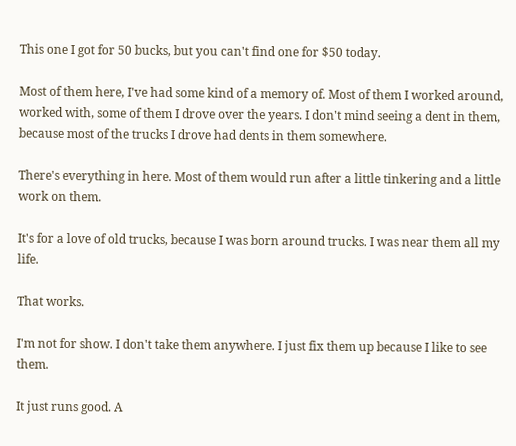This one I got for 50 bucks, but you can't find one for $50 today.

Most of them here, I've had some kind of a memory of. Most of them I worked around, worked with, some of them I drove over the years. I don't mind seeing a dent in them, because most of the trucks I drove had dents in them somewhere.

There's everything in here. Most of them would run after a little tinkering and a little work on them.

It's for a love of old trucks, because I was born around trucks. I was near them all my life.

That works.

I'm not for show. I don't take them anywhere. I just fix them up because I like to see them.

It just runs good. A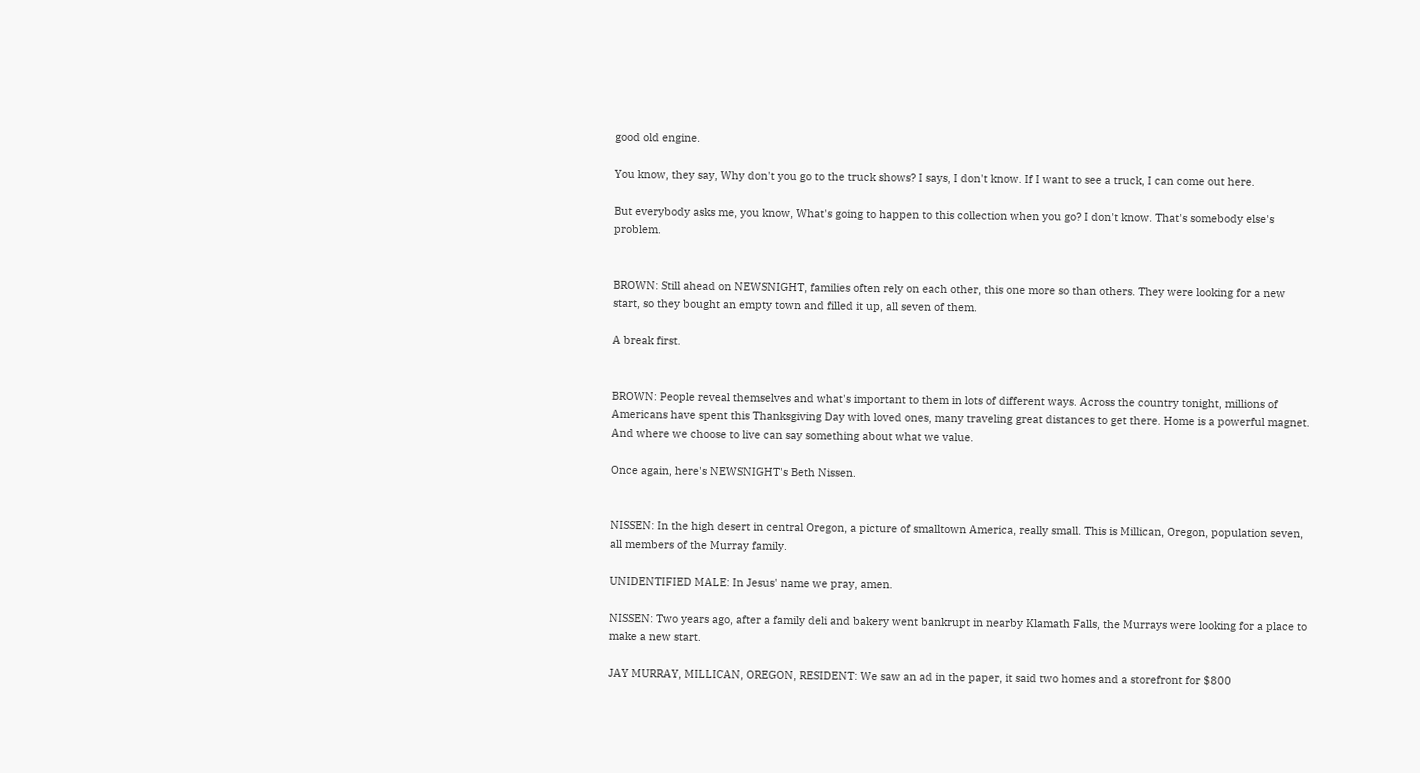good old engine.

You know, they say, Why don't you go to the truck shows? I says, I don't know. If I want to see a truck, I can come out here.

But everybody asks me, you know, What's going to happen to this collection when you go? I don't know. That's somebody else's problem.


BROWN: Still ahead on NEWSNIGHT, families often rely on each other, this one more so than others. They were looking for a new start, so they bought an empty town and filled it up, all seven of them.

A break first.


BROWN: People reveal themselves and what's important to them in lots of different ways. Across the country tonight, millions of Americans have spent this Thanksgiving Day with loved ones, many traveling great distances to get there. Home is a powerful magnet. And where we choose to live can say something about what we value.

Once again, here's NEWSNIGHT's Beth Nissen.


NISSEN: In the high desert in central Oregon, a picture of smalltown America, really small. This is Millican, Oregon, population seven, all members of the Murray family.

UNIDENTIFIED MALE: In Jesus' name we pray, amen.

NISSEN: Two years ago, after a family deli and bakery went bankrupt in nearby Klamath Falls, the Murrays were looking for a place to make a new start.

JAY MURRAY, MILLICAN, OREGON, RESIDENT: We saw an ad in the paper, it said two homes and a storefront for $800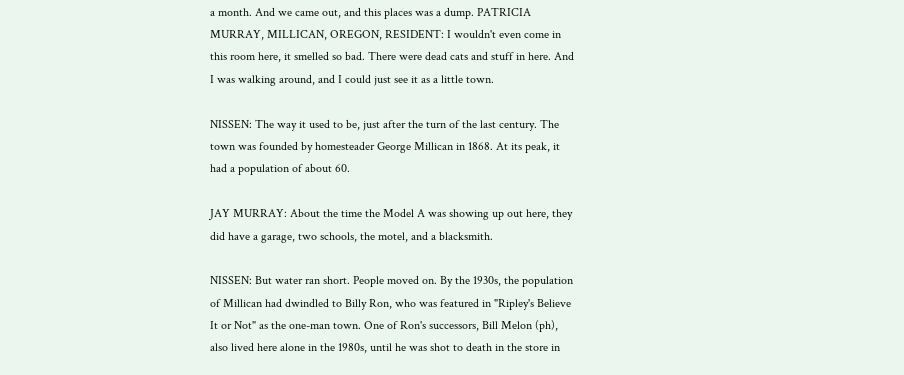a month. And we came out, and this places was a dump. PATRICIA MURRAY, MILLICAN, OREGON, RESIDENT: I wouldn't even come in this room here, it smelled so bad. There were dead cats and stuff in here. And I was walking around, and I could just see it as a little town.

NISSEN: The way it used to be, just after the turn of the last century. The town was founded by homesteader George Millican in 1868. At its peak, it had a population of about 60.

JAY MURRAY: About the time the Model A was showing up out here, they did have a garage, two schools, the motel, and a blacksmith.

NISSEN: But water ran short. People moved on. By the 1930s, the population of Millican had dwindled to Billy Ron, who was featured in "Ripley's Believe It or Not" as the one-man town. One of Ron's successors, Bill Melon (ph), also lived here alone in the 1980s, until he was shot to death in the store in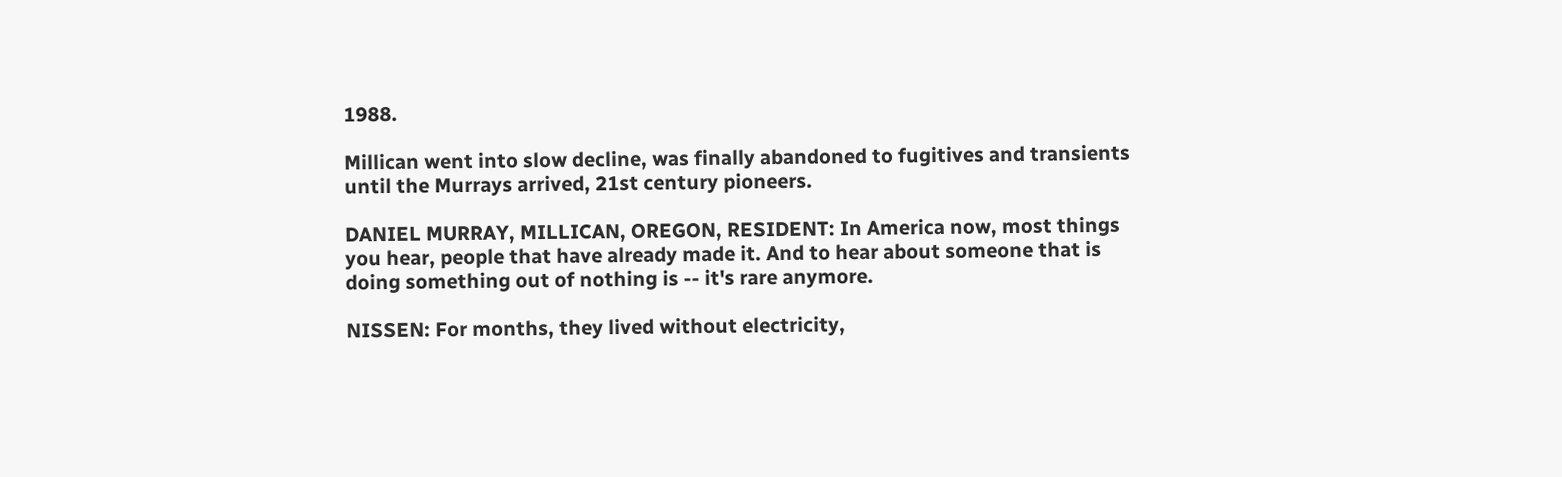1988.

Millican went into slow decline, was finally abandoned to fugitives and transients until the Murrays arrived, 21st century pioneers.

DANIEL MURRAY, MILLICAN, OREGON, RESIDENT: In America now, most things you hear, people that have already made it. And to hear about someone that is doing something out of nothing is -- it's rare anymore.

NISSEN: For months, they lived without electricity,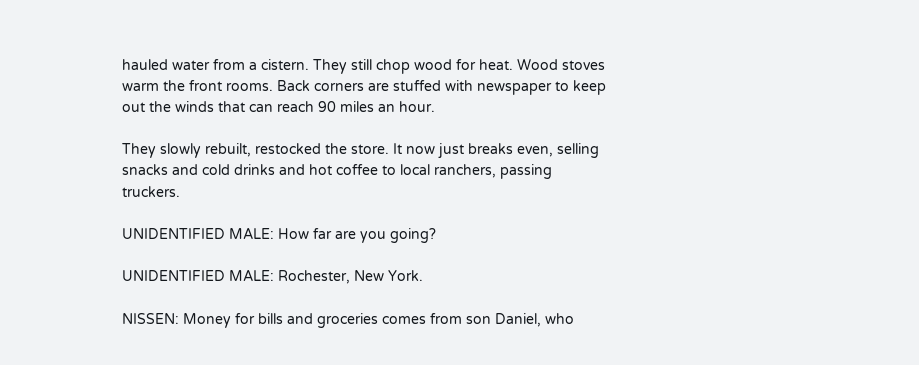hauled water from a cistern. They still chop wood for heat. Wood stoves warm the front rooms. Back corners are stuffed with newspaper to keep out the winds that can reach 90 miles an hour.

They slowly rebuilt, restocked the store. It now just breaks even, selling snacks and cold drinks and hot coffee to local ranchers, passing truckers.

UNIDENTIFIED MALE: How far are you going?

UNIDENTIFIED MALE: Rochester, New York.

NISSEN: Money for bills and groceries comes from son Daniel, who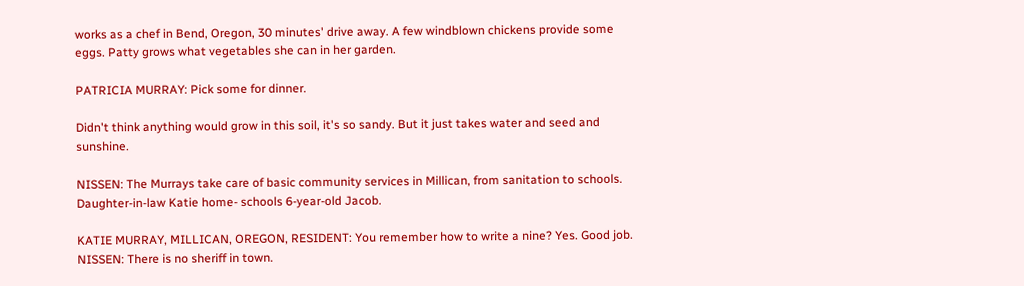works as a chef in Bend, Oregon, 30 minutes' drive away. A few windblown chickens provide some eggs. Patty grows what vegetables she can in her garden.

PATRICIA MURRAY: Pick some for dinner.

Didn't think anything would grow in this soil, it's so sandy. But it just takes water and seed and sunshine.

NISSEN: The Murrays take care of basic community services in Millican, from sanitation to schools. Daughter-in-law Katie home- schools 6-year-old Jacob.

KATIE MURRAY, MILLICAN, OREGON, RESIDENT: You remember how to write a nine? Yes. Good job. NISSEN: There is no sheriff in town.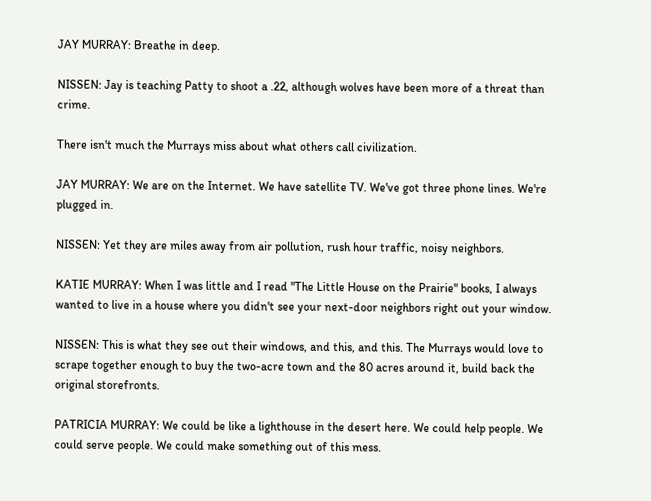JAY MURRAY: Breathe in deep.

NISSEN: Jay is teaching Patty to shoot a .22, although wolves have been more of a threat than crime.

There isn't much the Murrays miss about what others call civilization.

JAY MURRAY: We are on the Internet. We have satellite TV. We've got three phone lines. We're plugged in.

NISSEN: Yet they are miles away from air pollution, rush hour traffic, noisy neighbors.

KATIE MURRAY: When I was little and I read "The Little House on the Prairie" books, I always wanted to live in a house where you didn't see your next-door neighbors right out your window.

NISSEN: This is what they see out their windows, and this, and this. The Murrays would love to scrape together enough to buy the two-acre town and the 80 acres around it, build back the original storefronts.

PATRICIA MURRAY: We could be like a lighthouse in the desert here. We could help people. We could serve people. We could make something out of this mess.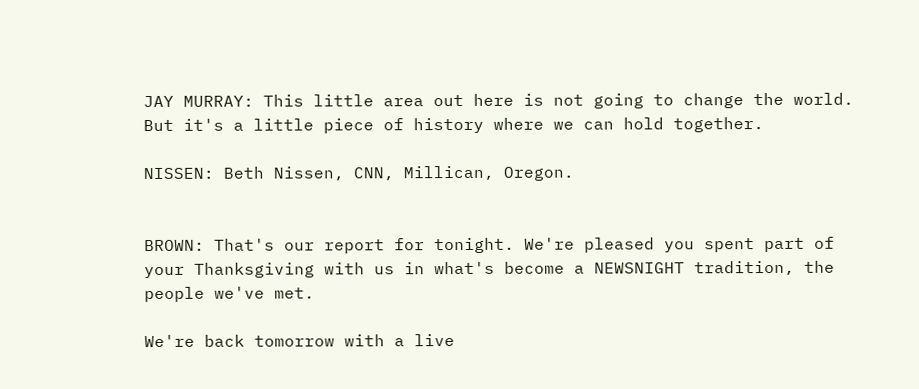JAY MURRAY: This little area out here is not going to change the world. But it's a little piece of history where we can hold together.

NISSEN: Beth Nissen, CNN, Millican, Oregon.


BROWN: That's our report for tonight. We're pleased you spent part of your Thanksgiving with us in what's become a NEWSNIGHT tradition, the people we've met.

We're back tomorrow with a live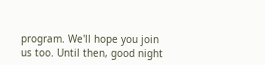program. We'll hope you join us too. Until then, good night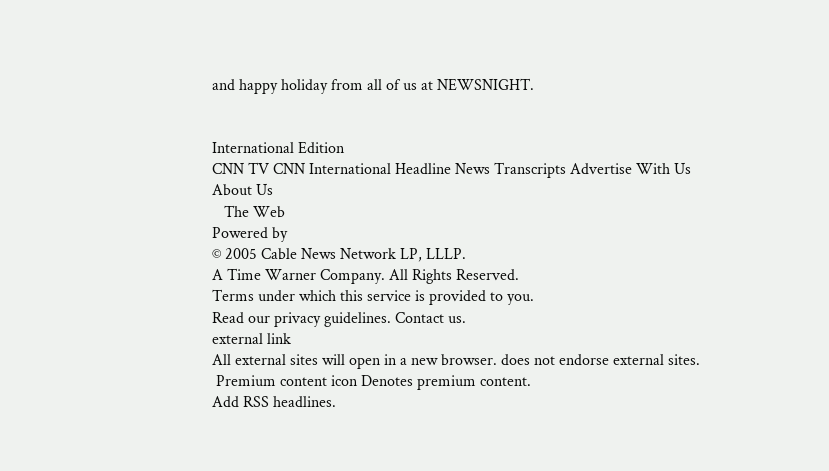and happy holiday from all of us at NEWSNIGHT.


International Edition
CNN TV CNN International Headline News Transcripts Advertise With Us About Us
   The Web
Powered by
© 2005 Cable News Network LP, LLLP.
A Time Warner Company. All Rights Reserved.
Terms under which this service is provided to you.
Read our privacy guidelines. Contact us.
external link
All external sites will open in a new browser. does not endorse external sites.
 Premium content icon Denotes premium content.
Add RSS headlines.